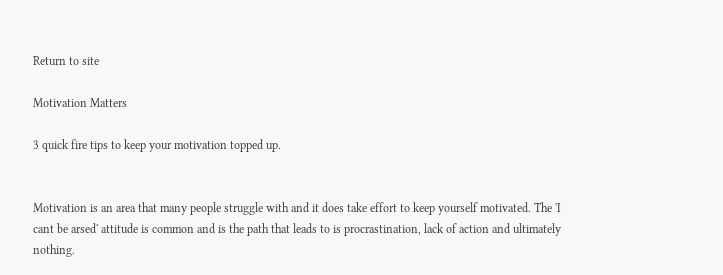Return to site

Motivation Matters

3 quick fire tips to keep your motivation topped up.


Motivation is an area that many people struggle with and it does take effort to keep yourself motivated. The 'I cant be arsed' attitude is common and is the path that leads to is procrastination, lack of action and ultimately nothing.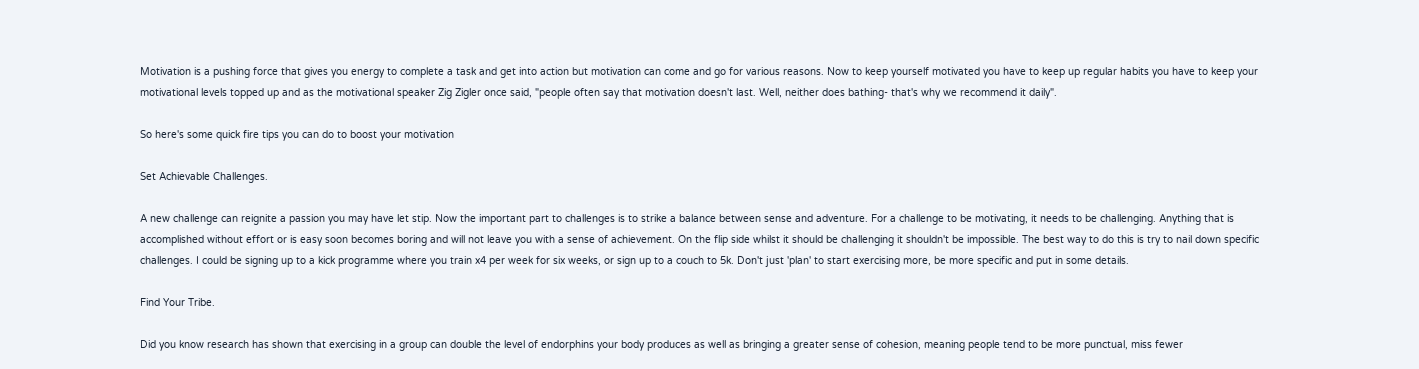Motivation is a pushing force that gives you energy to complete a task and get into action but motivation can come and go for various reasons. Now to keep yourself motivated you have to keep up regular habits you have to keep your motivational levels topped up and as the motivational speaker Zig Zigler once said, "people often say that motivation doesn't last. Well, neither does bathing- that's why we recommend it daily".

So here's some quick fire tips you can do to boost your motivation

Set Achievable Challenges.

A new challenge can reignite a passion you may have let stip. Now the important part to challenges is to strike a balance between sense and adventure. For a challenge to be motivating, it needs to be challenging. Anything that is accomplished without effort or is easy soon becomes boring and will not leave you with a sense of achievement. On the flip side whilst it should be challenging it shouldn't be impossible. The best way to do this is try to nail down specific challenges. I could be signing up to a kick programme where you train x4 per week for six weeks, or sign up to a couch to 5k. Don't just 'plan' to start exercising more, be more specific and put in some details.

Find Your Tribe.

Did you know research has shown that exercising in a group can double the level of endorphins your body produces as well as bringing a greater sense of cohesion, meaning people tend to be more punctual, miss fewer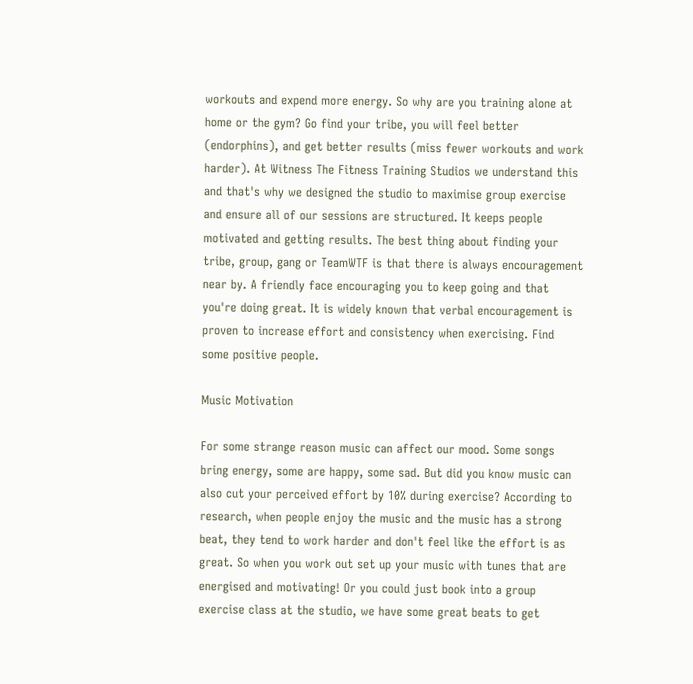workouts and expend more energy. So why are you training alone at home or the gym? Go find your tribe, you will feel better (endorphins), and get better results (miss fewer workouts and work harder). At Witness The Fitness Training Studios we understand this and that's why we designed the studio to maximise group exercise and ensure all of our sessions are structured. It keeps people motivated and getting results. The best thing about finding your tribe, group, gang or TeamWTF is that there is always encouragement near by. A friendly face encouraging you to keep going and that you're doing great. It is widely known that verbal encouragement is proven to increase effort and consistency when exercising. Find some positive people.

Music Motivation

For some strange reason music can affect our mood. Some songs bring energy, some are happy, some sad. But did you know music can also cut your perceived effort by 10% during exercise? According to research, when people enjoy the music and the music has a strong beat, they tend to work harder and don't feel like the effort is as great. So when you work out set up your music with tunes that are energised and motivating! Or you could just book into a group exercise class at the studio, we have some great beats to get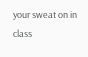your sweat on in class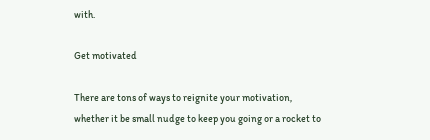with.

Get motivated

There are tons of ways to reignite your motivation, whether it be small nudge to keep you going or a rocket to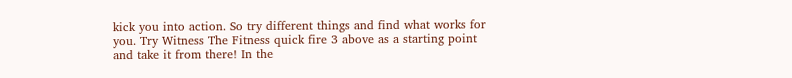kick you into action. So try different things and find what works for you. Try Witness The Fitness quick fire 3 above as a starting point and take it from there! In the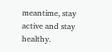meantime, stay active and stay healthy.